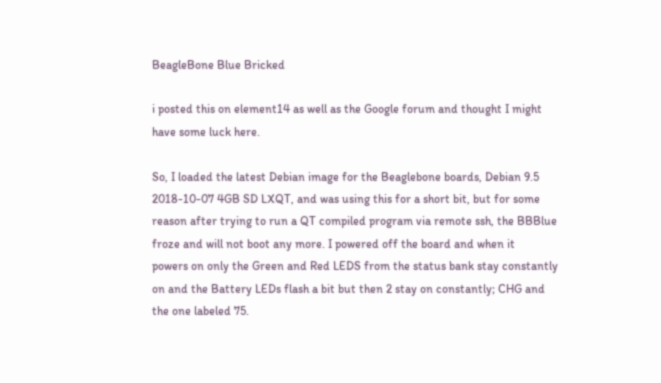BeagleBone Blue Bricked

i posted this on element14 as well as the Google forum and thought I might
have some luck here.

So, I loaded the latest Debian image for the Beaglebone boards, Debian 9.5
2018-10-07 4GB SD LXQT, and was using this for a short bit, but for some
reason after trying to run a QT compiled program via remote ssh, the BBBlue
froze and will not boot any more. I powered off the board and when it
powers on only the Green and Red LEDS from the status bank stay constantly
on and the Battery LEDs flash a bit but then 2 stay on constantly; CHG and
the one labeled 75.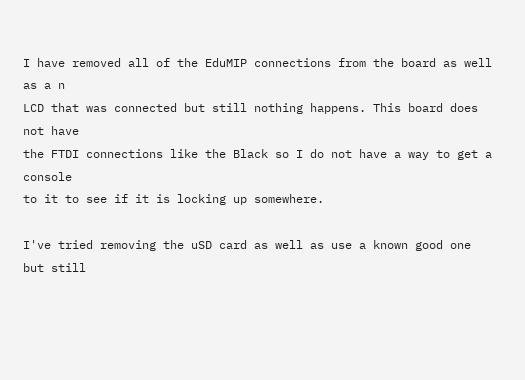I have removed all of the EduMIP connections from the board as well as a n
LCD that was connected but still nothing happens. This board does not have
the FTDI connections like the Black so I do not have a way to get a console
to it to see if it is locking up somewhere.

I've tried removing the uSD card as well as use a known good one but still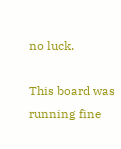no luck.

This board was running fine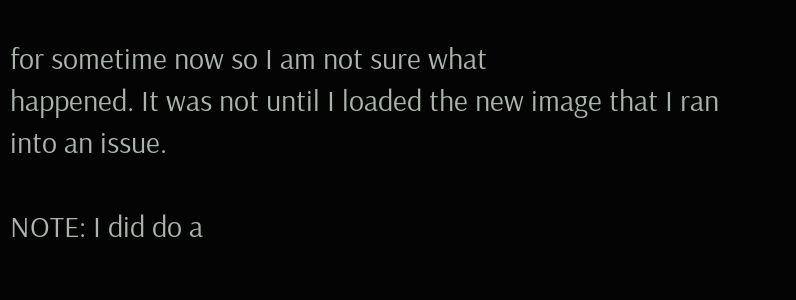for sometime now so I am not sure what
happened. It was not until I loaded the new image that I ran into an issue.

NOTE: I did do a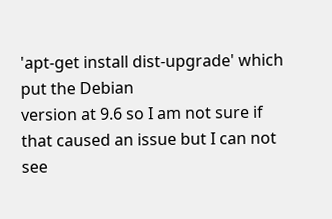'apt-get install dist-upgrade' which put the Debian
version at 9.6 so I am not sure if that caused an issue but I can not see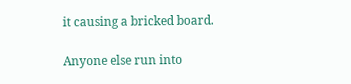it causing a bricked board.

Anyone else run into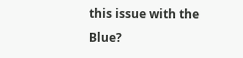this issue with the Blue?